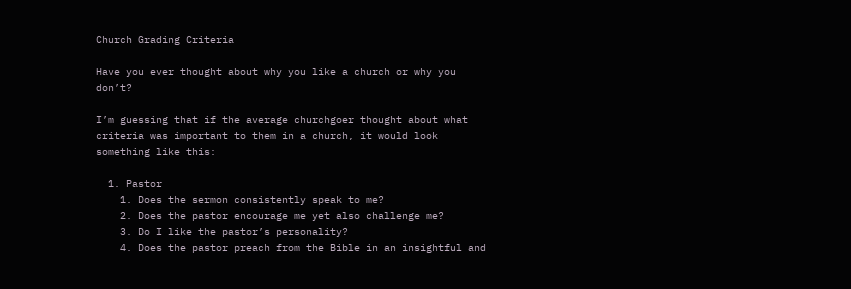Church Grading Criteria

Have you ever thought about why you like a church or why you don’t?

I’m guessing that if the average churchgoer thought about what criteria was important to them in a church, it would look something like this:

  1. Pastor
    1. Does the sermon consistently speak to me?
    2. Does the pastor encourage me yet also challenge me?
    3. Do I like the pastor’s personality?
    4. Does the pastor preach from the Bible in an insightful and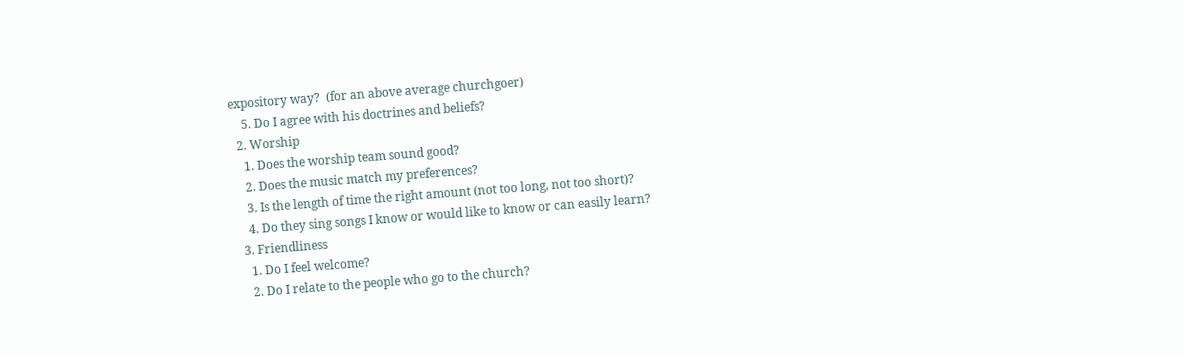expository way?  (for an above average churchgoer)
    5. Do I agree with his doctrines and beliefs?
  2. Worship
    1. Does the worship team sound good?
    2. Does the music match my preferences?
    3. Is the length of time the right amount (not too long, not too short)?
    4. Do they sing songs I know or would like to know or can easily learn?
  3. Friendliness
    1. Do I feel welcome?
    2. Do I relate to the people who go to the church?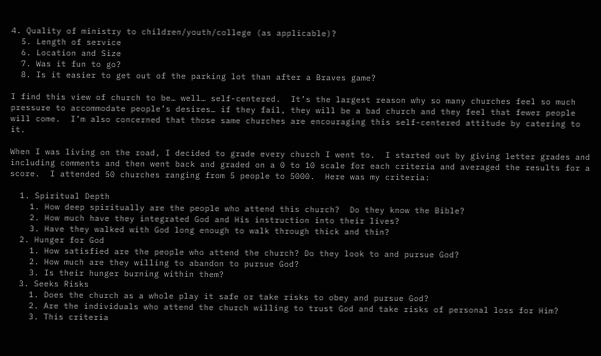4. Quality of ministry to children/youth/college (as applicable)?
  5. Length of service
  6. Location and Size
  7. Was it fun to go?
  8. Is it easier to get out of the parking lot than after a Braves game?

I find this view of church to be… well… self-centered.  It’s the largest reason why so many churches feel so much pressure to accommodate people’s desires… if they fail, they will be a bad church and they feel that fewer people will come.  I’m also concerned that those same churches are encouraging this self-centered attitude by catering to it.

When I was living on the road, I decided to grade every church I went to.  I started out by giving letter grades and including comments and then went back and graded on a 0 to 10 scale for each criteria and averaged the results for a score.  I attended 50 churches ranging from 5 people to 5000.  Here was my criteria:

  1. Spiritual Depth
    1. How deep spiritually are the people who attend this church?  Do they know the Bible?
    2. How much have they integrated God and His instruction into their lives?
    3. Have they walked with God long enough to walk through thick and thin?
  2. Hunger for God
    1. How satisfied are the people who attend the church? Do they look to and pursue God?
    2. How much are they willing to abandon to pursue God?
    3. Is their hunger burning within them?
  3. Seeks Risks
    1. Does the church as a whole play it safe or take risks to obey and pursue God?
    2. Are the individuals who attend the church willing to trust God and take risks of personal loss for Him?
    3. This criteria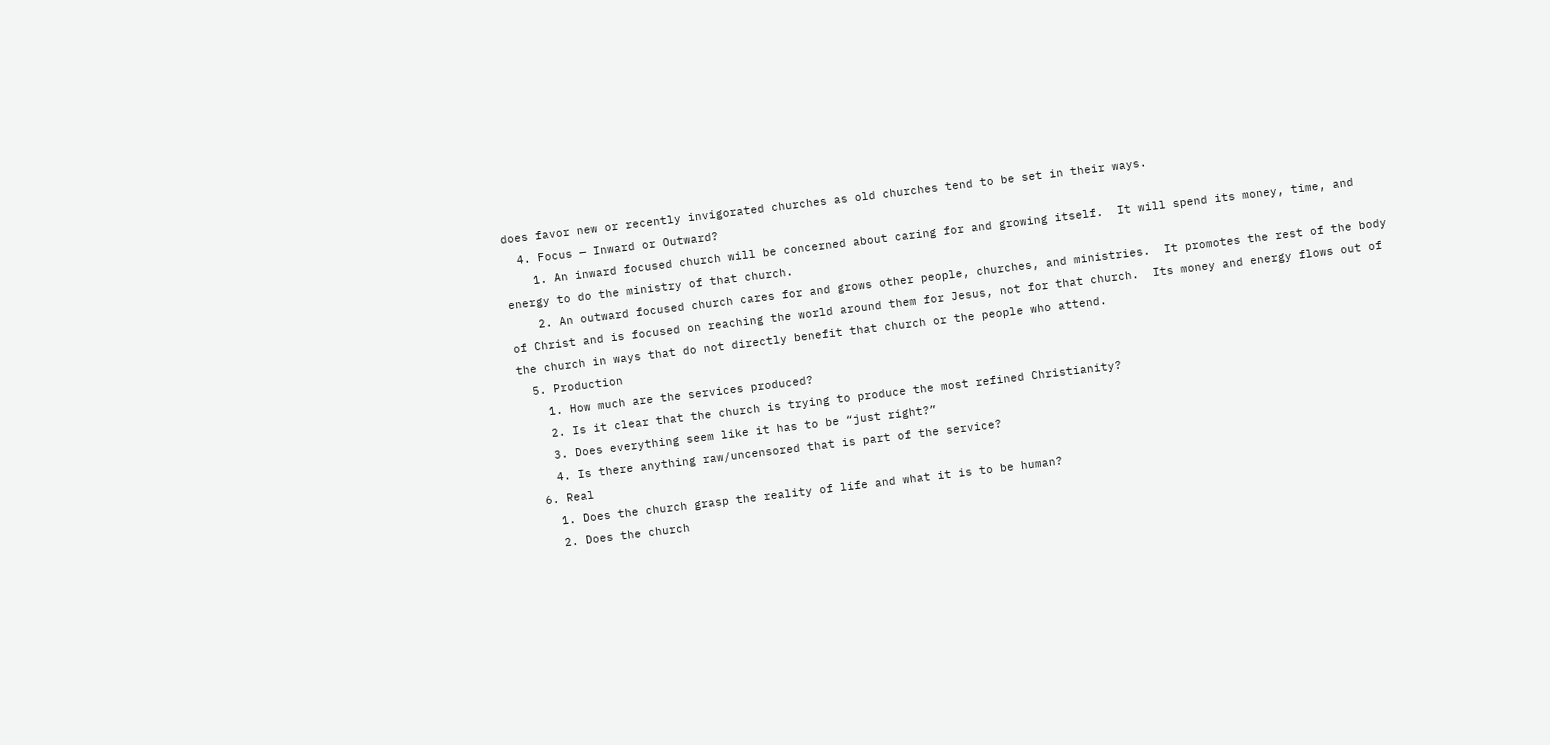does favor new or recently invigorated churches as old churches tend to be set in their ways.
  4. Focus — Inward or Outward?
    1. An inward focused church will be concerned about caring for and growing itself.  It will spend its money, time, and energy to do the ministry of that church.
    2. An outward focused church cares for and grows other people, churches, and ministries.  It promotes the rest of the body of Christ and is focused on reaching the world around them for Jesus, not for that church.  Its money and energy flows out of the church in ways that do not directly benefit that church or the people who attend.
  5. Production
    1. How much are the services produced?
    2. Is it clear that the church is trying to produce the most refined Christianity?
    3. Does everything seem like it has to be “just right?”
    4. Is there anything raw/uncensored that is part of the service?
  6. Real
    1. Does the church grasp the reality of life and what it is to be human?
    2. Does the church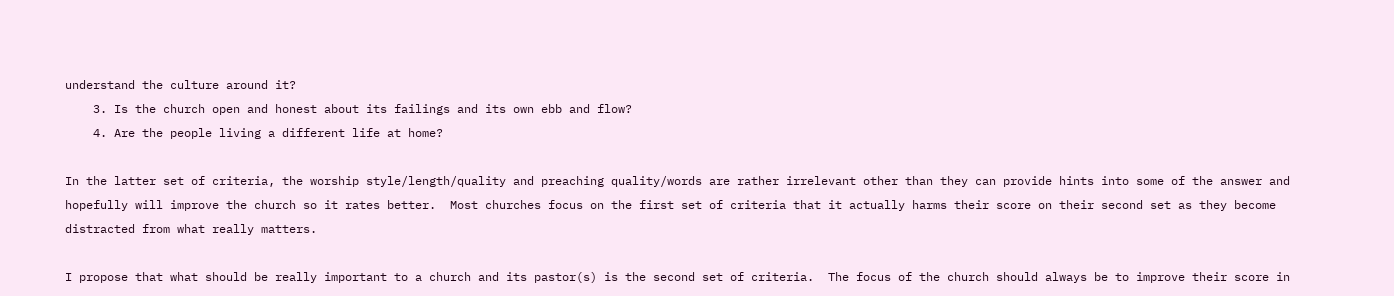understand the culture around it?
    3. Is the church open and honest about its failings and its own ebb and flow?
    4. Are the people living a different life at home?

In the latter set of criteria, the worship style/length/quality and preaching quality/words are rather irrelevant other than they can provide hints into some of the answer and hopefully will improve the church so it rates better.  Most churches focus on the first set of criteria that it actually harms their score on their second set as they become distracted from what really matters.

I propose that what should be really important to a church and its pastor(s) is the second set of criteria.  The focus of the church should always be to improve their score in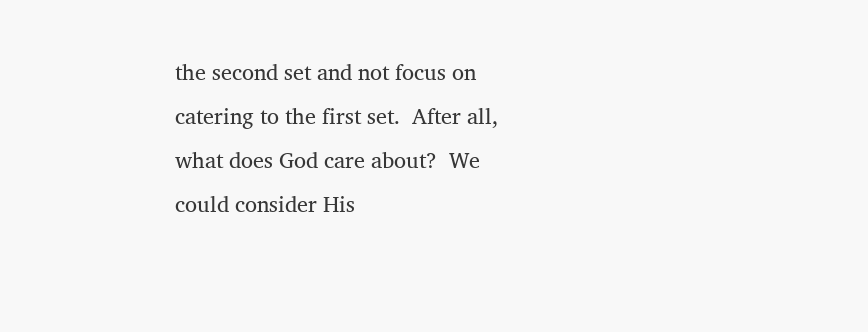the second set and not focus on catering to the first set.  After all, what does God care about?  We could consider His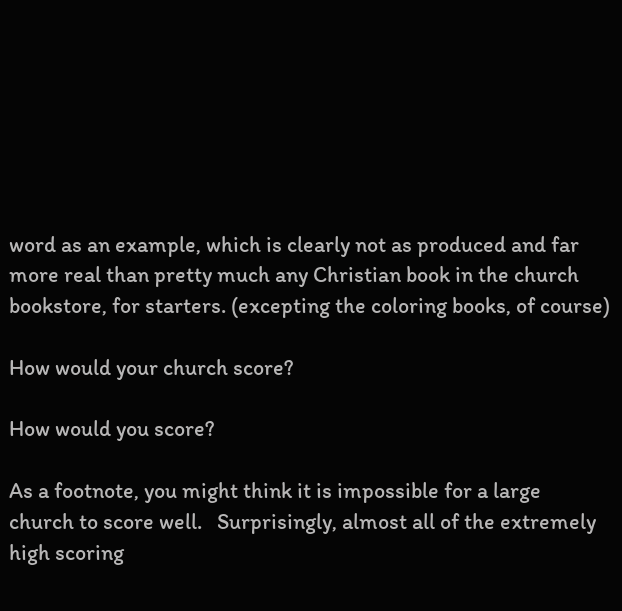word as an example, which is clearly not as produced and far more real than pretty much any Christian book in the church bookstore, for starters. (excepting the coloring books, of course)

How would your church score?

How would you score?

As a footnote, you might think it is impossible for a large church to score well.   Surprisingly, almost all of the extremely high scoring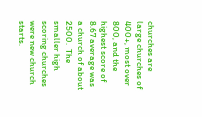churches are large churches of 400+, most over 800, and the highest score of 8.67 average was a church of about 2500.  The smaller high scoring churches were new church starts.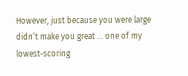However, just because you were large didn’t make you great … one of my lowest-scoring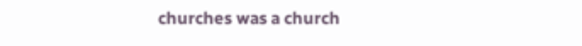churches was a church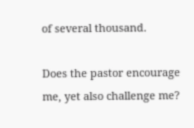of several thousand.

Does the pastor encourage me, yet also challenge me?